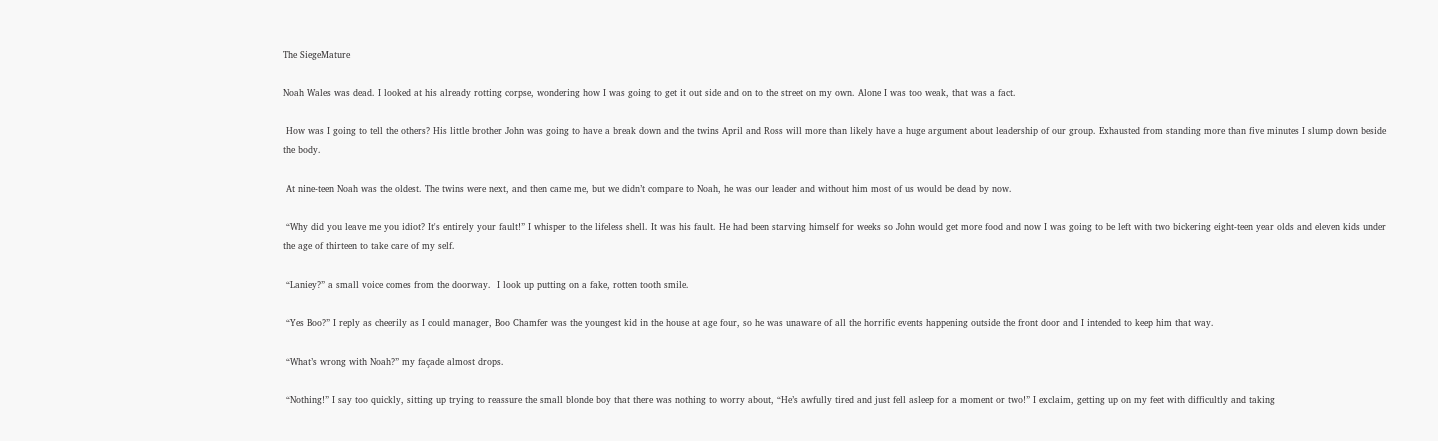The SiegeMature

Noah Wales was dead. I looked at his already rotting corpse, wondering how I was going to get it out side and on to the street on my own. Alone I was too weak, that was a fact.

 How was I going to tell the others? His little brother John was going to have a break down and the twins April and Ross will more than likely have a huge argument about leadership of our group. Exhausted from standing more than five minutes I slump down beside the body.

 At nine-teen Noah was the oldest. The twins were next, and then came me, but we didn’t compare to Noah, he was our leader and without him most of us would be dead by now.

 “Why did you leave me you idiot? It's entirely your fault!” I whisper to the lifeless shell. It was his fault. He had been starving himself for weeks so John would get more food and now I was going to be left with two bickering eight-teen year olds and eleven kids under the age of thirteen to take care of my self.

 “Laniey?” a small voice comes from the doorway.  I look up putting on a fake, rotten tooth smile.

 “Yes Boo?” I reply as cheerily as I could manager, Boo Chamfer was the youngest kid in the house at age four, so he was unaware of all the horrific events happening outside the front door and I intended to keep him that way.

 “What’s wrong with Noah?” my façade almost drops.

 “Nothing!” I say too quickly, sitting up trying to reassure the small blonde boy that there was nothing to worry about, “He’s awfully tired and just fell asleep for a moment or two!” I exclaim, getting up on my feet with difficultly and taking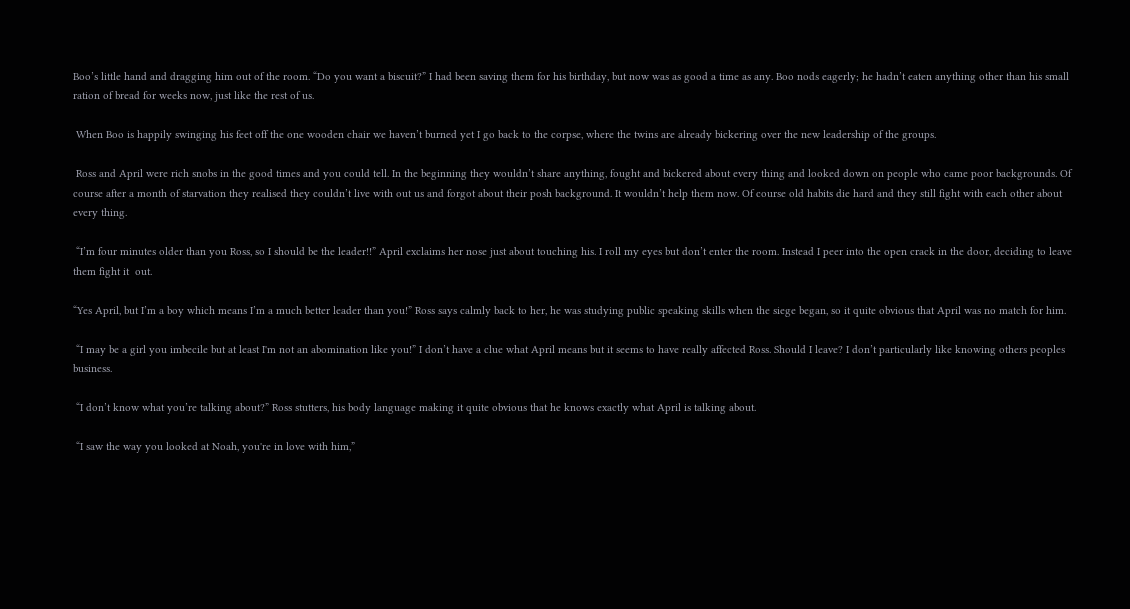Boo’s little hand and dragging him out of the room. “Do you want a biscuit?” I had been saving them for his birthday, but now was as good a time as any. Boo nods eagerly; he hadn’t eaten anything other than his small ration of bread for weeks now, just like the rest of us.

 When Boo is happily swinging his feet off the one wooden chair we haven’t burned yet I go back to the corpse, where the twins are already bickering over the new leadership of the groups.

 Ross and April were rich snobs in the good times and you could tell. In the beginning they wouldn’t share anything, fought and bickered about every thing and looked down on people who came poor backgrounds. Of course after a month of starvation they realised they couldn’t live with out us and forgot about their posh background. It wouldn’t help them now. Of course old habits die hard and they still fight with each other about every thing.

 “I’m four minutes older than you Ross, so I should be the leader!!” April exclaims her nose just about touching his. I roll my eyes but don’t enter the room. Instead I peer into the open crack in the door, deciding to leave them fight it  out.

“Yes April, but I’m a boy which means I’m a much better leader than you!” Ross says calmly back to her, he was studying public speaking skills when the siege began, so it quite obvious that April was no match for him.

 “I may be a girl you imbecile but at least I'm not an abomination like you!” I don’t have a clue what April means but it seems to have really affected Ross. Should I leave? I don’t particularly like knowing others peoples business.

 “I don’t know what you’re talking about?” Ross stutters, his body language making it quite obvious that he knows exactly what April is talking about.

 “I saw the way you looked at Noah, you're in love with him,”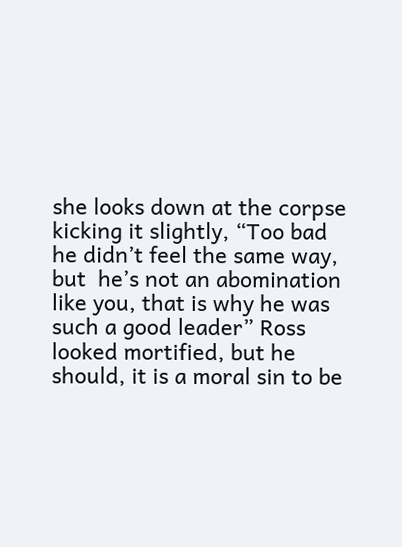she looks down at the corpse kicking it slightly, “Too bad he didn’t feel the same way, but  he’s not an abomination like you, that is why he was such a good leader” Ross looked mortified, but he should, it is a moral sin to be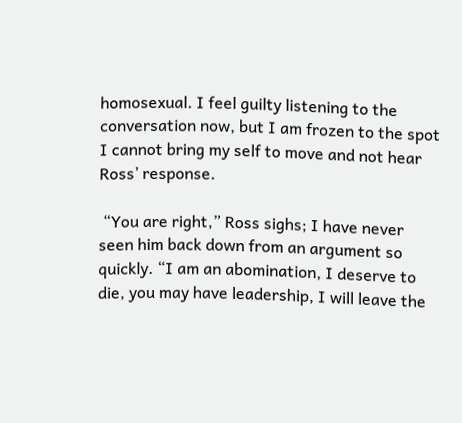homosexual. I feel guilty listening to the conversation now, but I am frozen to the spot I cannot bring my self to move and not hear Ross’ response.

 “You are right,” Ross sighs; I have never seen him back down from an argument so quickly. “I am an abomination, I deserve to die, you may have leadership, I will leave the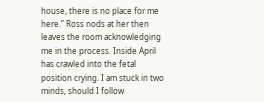house, there is no place for me here.” Ross nods at her then leaves the room acknowledging me in the process. Inside April has crawled into the fetal position crying. I am stuck in two minds, should I follow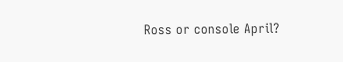Ross or console April?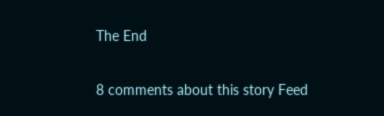The End

8 comments about this story Feed